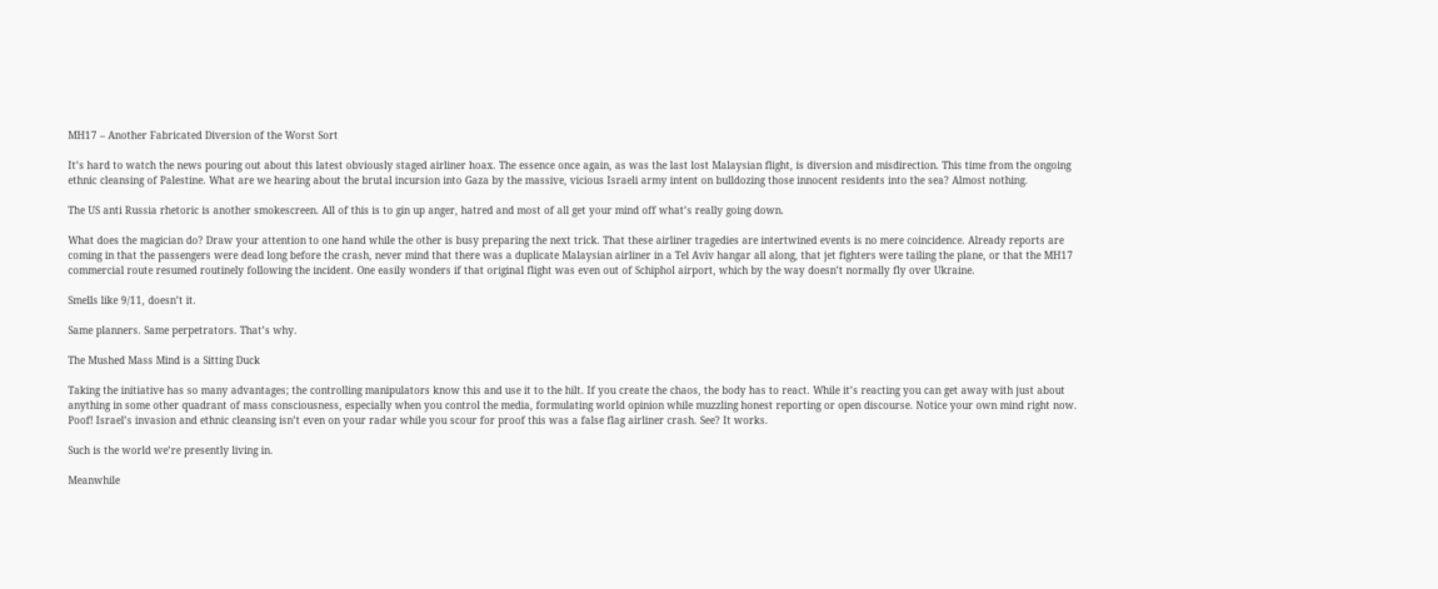MH17 – Another Fabricated Diversion of the Worst Sort

It’s hard to watch the news pouring out about this latest obviously staged airliner hoax. The essence once again, as was the last lost Malaysian flight, is diversion and misdirection. This time from the ongoing ethnic cleansing of Palestine. What are we hearing about the brutal incursion into Gaza by the massive, vicious Israeli army intent on bulldozing those innocent residents into the sea? Almost nothing.

The US anti Russia rhetoric is another smokescreen. All of this is to gin up anger, hatred and most of all get your mind off what’s really going down.

What does the magician do? Draw your attention to one hand while the other is busy preparing the next trick. That these airliner tragedies are intertwined events is no mere coincidence. Already reports are coming in that the passengers were dead long before the crash, never mind that there was a duplicate Malaysian airliner in a Tel Aviv hangar all along, that jet fighters were tailing the plane, or that the MH17 commercial route resumed routinely following the incident. One easily wonders if that original flight was even out of Schiphol airport, which by the way doesn’t normally fly over Ukraine.

Smells like 9/11, doesn’t it.

Same planners. Same perpetrators. That’s why.

The Mushed Mass Mind is a Sitting Duck

Taking the initiative has so many advantages; the controlling manipulators know this and use it to the hilt. If you create the chaos, the body has to react. While it’s reacting you can get away with just about anything in some other quadrant of mass consciousness, especially when you control the media, formulating world opinion while muzzling honest reporting or open discourse. Notice your own mind right now. Poof! Israel’s invasion and ethnic cleansing isn’t even on your radar while you scour for proof this was a false flag airliner crash. See? It works.

Such is the world we’re presently living in.

Meanwhile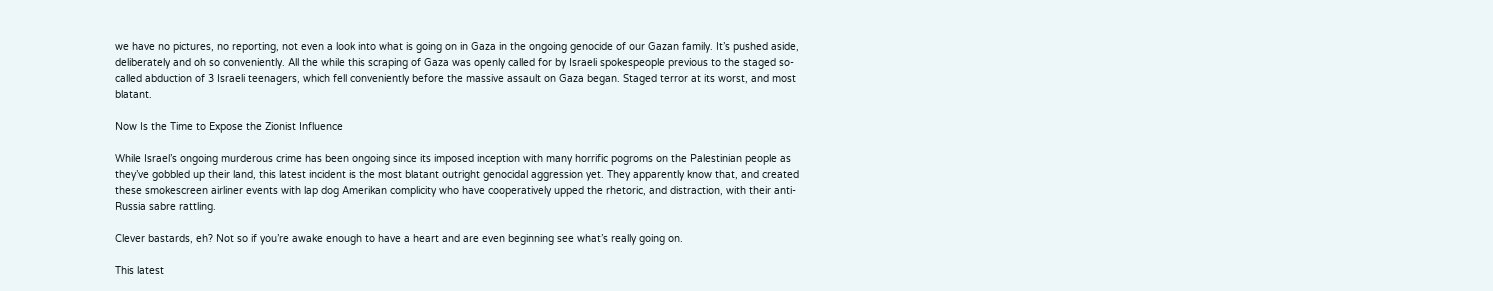we have no pictures, no reporting, not even a look into what is going on in Gaza in the ongoing genocide of our Gazan family. It’s pushed aside, deliberately and oh so conveniently. All the while this scraping of Gaza was openly called for by Israeli spokespeople previous to the staged so-called abduction of 3 Israeli teenagers, which fell conveniently before the massive assault on Gaza began. Staged terror at its worst, and most blatant.

Now Is the Time to Expose the Zionist Influence

While Israel’s ongoing murderous crime has been ongoing since its imposed inception with many horrific pogroms on the Palestinian people as they’ve gobbled up their land, this latest incident is the most blatant outright genocidal aggression yet. They apparently know that, and created these smokescreen airliner events with lap dog Amerikan complicity who have cooperatively upped the rhetoric, and distraction, with their anti-Russia sabre rattling.

Clever bastards, eh? Not so if you’re awake enough to have a heart and are even beginning see what’s really going on.

This latest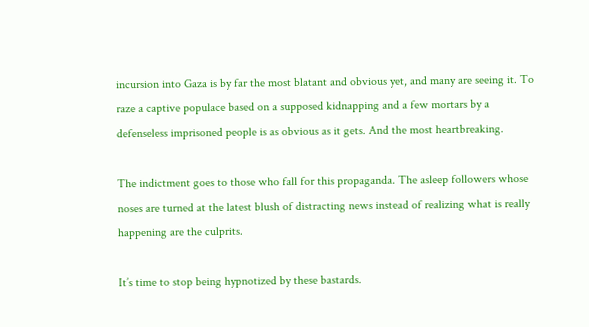incursion into Gaza is by far the most blatant and obvious yet, and many are seeing it. To raze a captive populace based on a supposed kidnapping and a few mortars by a defenseless imprisoned people is as obvious as it gets. And the most heartbreaking.

The indictment goes to those who fall for this propaganda. The asleep followers whose noses are turned at the latest blush of distracting news instead of realizing what is really happening are the culprits.

It’s time to stop being hypnotized by these bastards.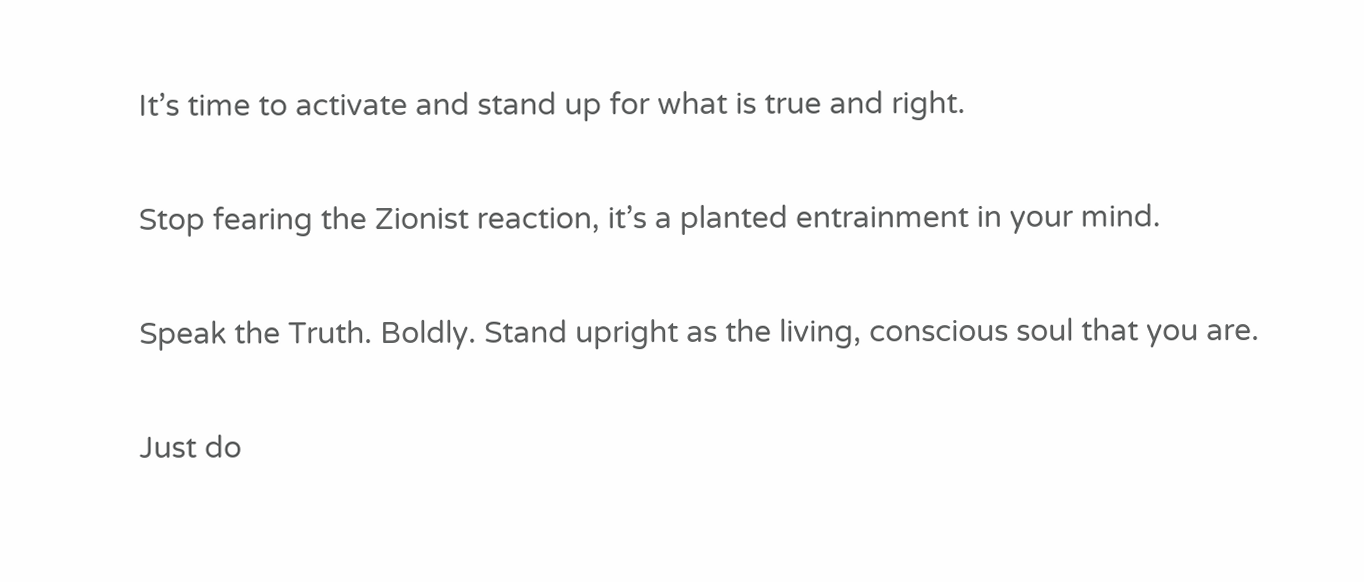It’s time to activate and stand up for what is true and right.

Stop fearing the Zionist reaction, it’s a planted entrainment in your mind.

Speak the Truth. Boldly. Stand upright as the living, conscious soul that you are.

Just do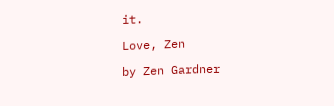it.

Love, Zen

by Zen Gardner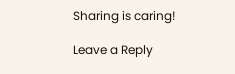Sharing is caring!

Leave a Reply